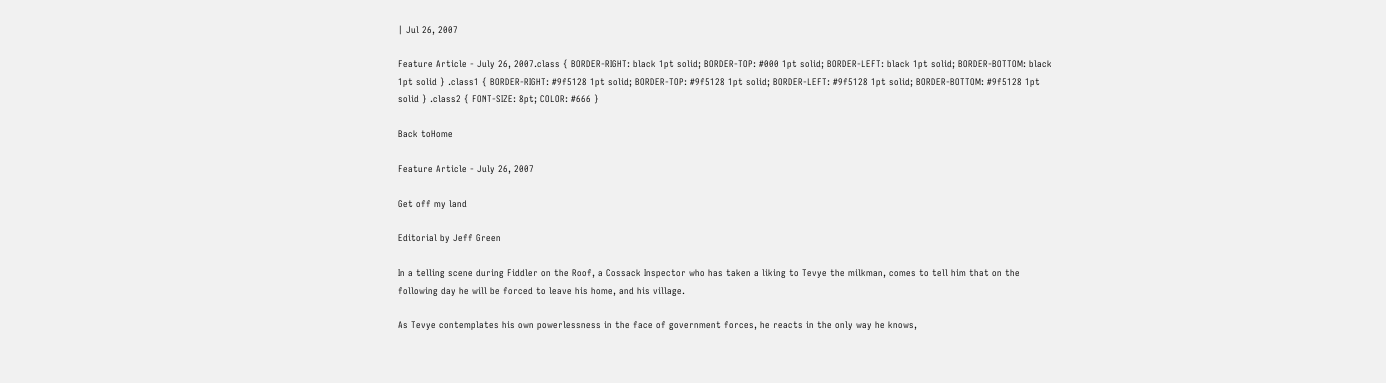| Jul 26, 2007

Feature Article - July 26, 2007.class { BORDER-RIGHT: black 1pt solid; BORDER-TOP: #000 1pt solid; BORDER-LEFT: black 1pt solid; BORDER-BOTTOM: black 1pt solid } .class1 { BORDER-RIGHT: #9f5128 1pt solid; BORDER-TOP: #9f5128 1pt solid; BORDER-LEFT: #9f5128 1pt solid; BORDER-BOTTOM: #9f5128 1pt solid } .class2 { FONT-SIZE: 8pt; COLOR: #666 }

Back toHome

Feature Article - July 26, 2007

Get off my land

Editorial by Jeff Green

In a telling scene during Fiddler on the Roof, a Cossack Inspector who has taken a liking to Tevye the milkman, comes to tell him that on the following day he will be forced to leave his home, and his village.

As Tevye contemplates his own powerlessness in the face of government forces, he reacts in the only way he knows,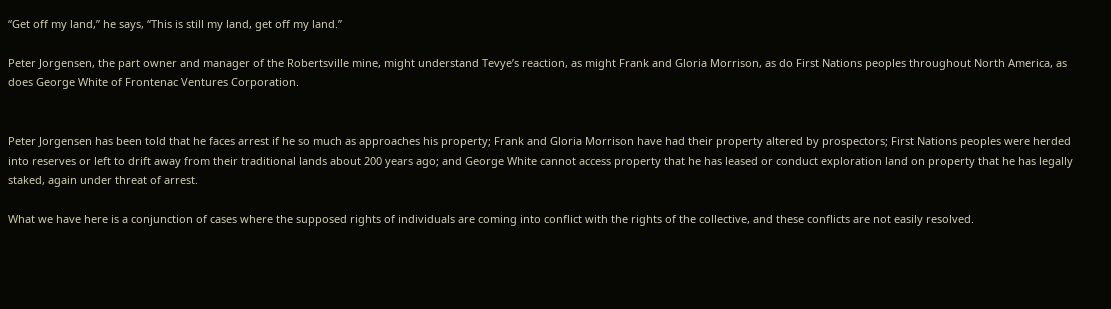“Get off my land,” he says, “This is still my land, get off my land.”

Peter Jorgensen, the part owner and manager of the Robertsville mine, might understand Tevye’s reaction, as might Frank and Gloria Morrison, as do First Nations peoples throughout North America, as does George White of Frontenac Ventures Corporation.


Peter Jorgensen has been told that he faces arrest if he so much as approaches his property; Frank and Gloria Morrison have had their property altered by prospectors; First Nations peoples were herded into reserves or left to drift away from their traditional lands about 200 years ago; and George White cannot access property that he has leased or conduct exploration land on property that he has legally staked, again under threat of arrest.

What we have here is a conjunction of cases where the supposed rights of individuals are coming into conflict with the rights of the collective, and these conflicts are not easily resolved.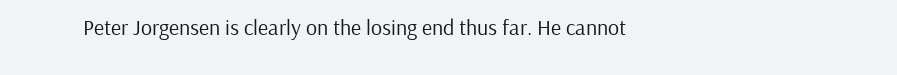Peter Jorgensen is clearly on the losing end thus far. He cannot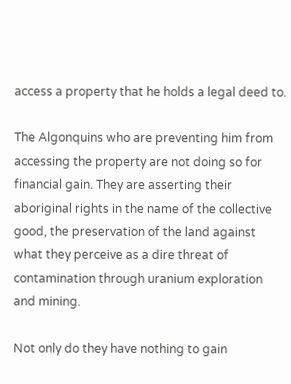access a property that he holds a legal deed to.

The Algonquins who are preventing him from accessing the property are not doing so for financial gain. They are asserting their aboriginal rights in the name of the collective good, the preservation of the land against what they perceive as a dire threat of contamination through uranium exploration and mining.

Not only do they have nothing to gain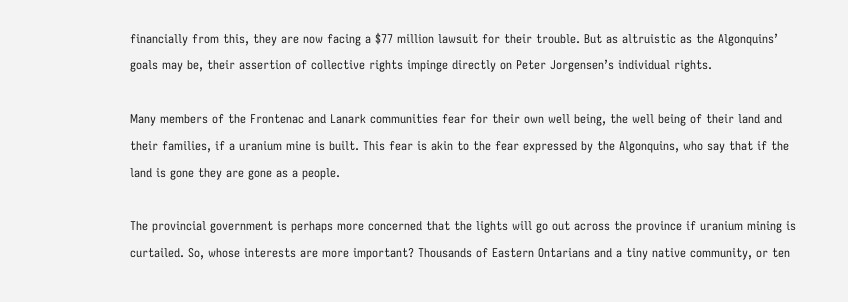financially from this, they are now facing a $77 million lawsuit for their trouble. But as altruistic as the Algonquins’ goals may be, their assertion of collective rights impinge directly on Peter Jorgensen’s individual rights.

Many members of the Frontenac and Lanark communities fear for their own well being, the well being of their land and their families, if a uranium mine is built. This fear is akin to the fear expressed by the Algonquins, who say that if the land is gone they are gone as a people.

The provincial government is perhaps more concerned that the lights will go out across the province if uranium mining is curtailed. So, whose interests are more important? Thousands of Eastern Ontarians and a tiny native community, or ten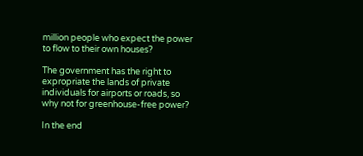million people who expect the power to flow to their own houses?

The government has the right to expropriate the lands of private individuals for airports or roads, so why not for greenhouse-free power?

In the end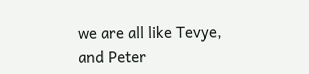we are all like Tevye, and Peter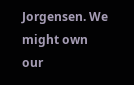Jorgensen. We might own our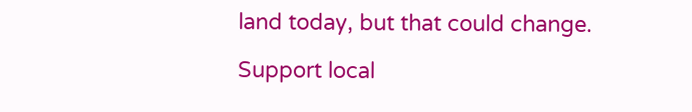land today, but that could change.

Support local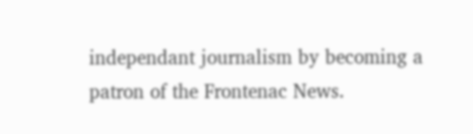independant journalism by becoming a patron of the Frontenac News.